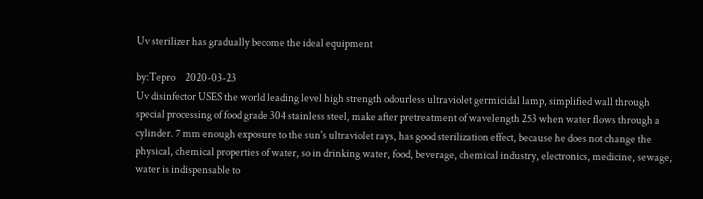Uv sterilizer has gradually become the ideal equipment

by:Tepro     2020-03-23
Uv disinfector USES the world leading level high strength odourless ultraviolet germicidal lamp, simplified wall through special processing of food grade 304 stainless steel, make after pretreatment of wavelength 253 when water flows through a cylinder. 7 mm enough exposure to the sun's ultraviolet rays, has good sterilization effect, because he does not change the physical, chemical properties of water, so in drinking water, food, beverage, chemical industry, electronics, medicine, sewage, water is indispensable to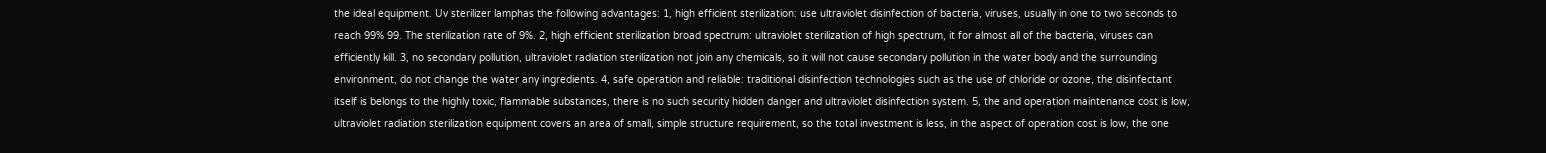the ideal equipment. Uv sterilizer lamphas the following advantages: 1, high efficient sterilization: use ultraviolet disinfection of bacteria, viruses, usually in one to two seconds to reach 99% 99. The sterilization rate of 9%. 2, high efficient sterilization broad spectrum: ultraviolet sterilization of high spectrum, it for almost all of the bacteria, viruses can efficiently kill. 3, no secondary pollution, ultraviolet radiation sterilization not join any chemicals, so it will not cause secondary pollution in the water body and the surrounding environment, do not change the water any ingredients. 4, safe operation and reliable: traditional disinfection technologies such as the use of chloride or ozone, the disinfectant itself is belongs to the highly toxic, flammable substances, there is no such security hidden danger and ultraviolet disinfection system. 5, the and operation maintenance cost is low, ultraviolet radiation sterilization equipment covers an area of small, simple structure requirement, so the total investment is less, in the aspect of operation cost is low, the one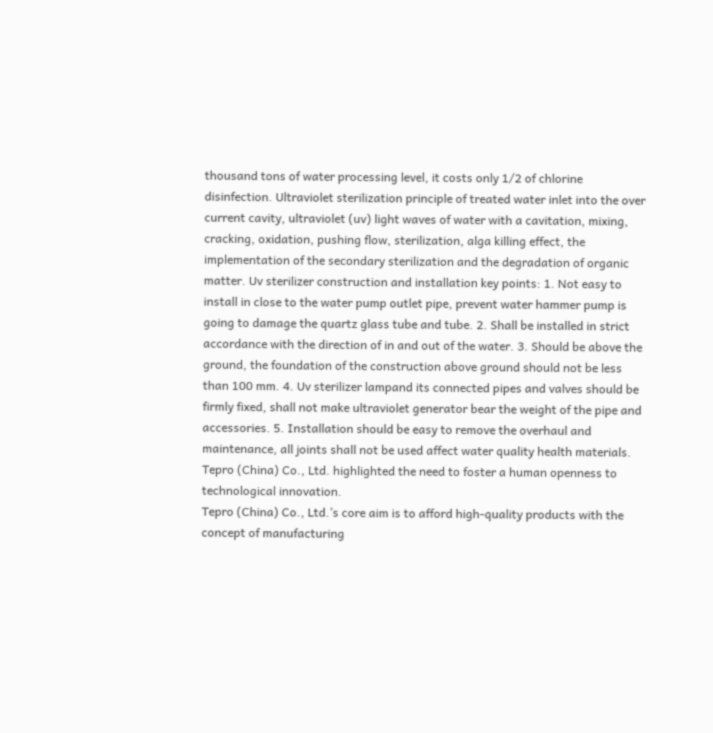thousand tons of water processing level, it costs only 1/2 of chlorine disinfection. Ultraviolet sterilization principle of treated water inlet into the over current cavity, ultraviolet (uv) light waves of water with a cavitation, mixing, cracking, oxidation, pushing flow, sterilization, alga killing effect, the implementation of the secondary sterilization and the degradation of organic matter. Uv sterilizer construction and installation key points: 1. Not easy to install in close to the water pump outlet pipe, prevent water hammer pump is going to damage the quartz glass tube and tube. 2. Shall be installed in strict accordance with the direction of in and out of the water. 3. Should be above the ground, the foundation of the construction above ground should not be less than 100 mm. 4. Uv sterilizer lampand its connected pipes and valves should be firmly fixed, shall not make ultraviolet generator bear the weight of the pipe and accessories. 5. Installation should be easy to remove the overhaul and maintenance, all joints shall not be used affect water quality health materials.
Tepro (China) Co., Ltd. highlighted the need to foster a human openness to technological innovation.
Tepro (China) Co., Ltd.’s core aim is to afford high-quality products with the concept of manufacturing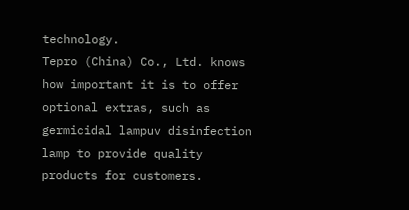technology.
Tepro (China) Co., Ltd. knows how important it is to offer optional extras, such as germicidal lampuv disinfection lamp to provide quality products for customers.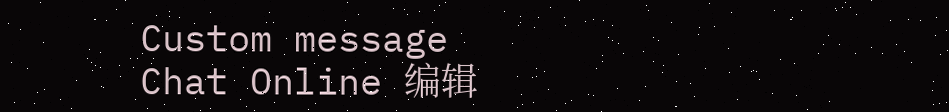Custom message
Chat Online 编辑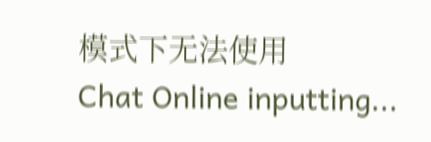模式下无法使用
Chat Online inputting...